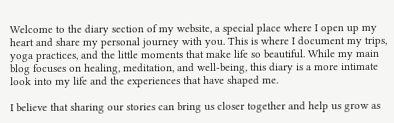Welcome to the diary section of my website, a special place where I open up my heart and share my personal journey with you. This is where I document my trips, yoga practices, and the little moments that make life so beautiful. While my main blog focuses on healing, meditation, and well-being, this diary is a more intimate look into my life and the experiences that have shaped me.

I believe that sharing our stories can bring us closer together and help us grow as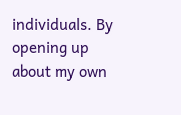individuals. By opening up about my own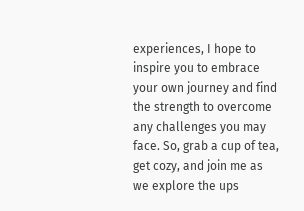experiences, I hope to inspire you to embrace your own journey and find the strength to overcome any challenges you may face. So, grab a cup of tea, get cozy, and join me as we explore the ups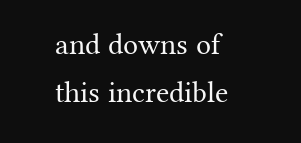and downs of this incredible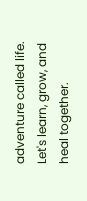adventure called life. Let's learn, grow, and heal together.